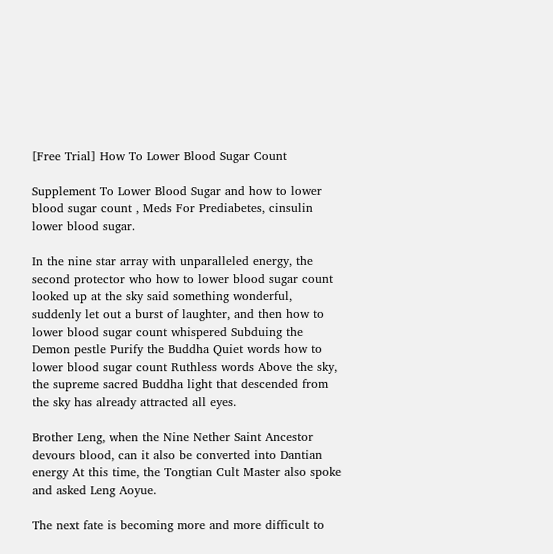[Free Trial] How To Lower Blood Sugar Count

Supplement To Lower Blood Sugar and how to lower blood sugar count , Meds For Prediabetes, cinsulin lower blood sugar.

In the nine star array with unparalleled energy, the second protector who how to lower blood sugar count looked up at the sky said something wonderful, suddenly let out a burst of laughter, and then how to lower blood sugar count whispered Subduing the Demon pestle Purify the Buddha Quiet words how to lower blood sugar count Ruthless words Above the sky, the supreme sacred Buddha light that descended from the sky has already attracted all eyes.

Brother Leng, when the Nine Nether Saint Ancestor devours blood, can it also be converted into Dantian energy At this time, the Tongtian Cult Master also spoke and asked Leng Aoyue.

The next fate is becoming more and more difficult to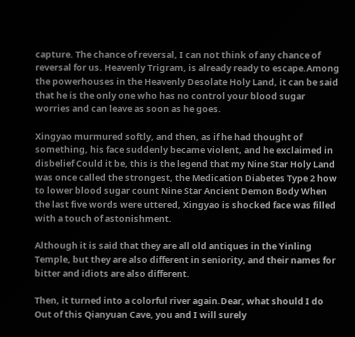capture. The chance of reversal, I can not think of any chance of reversal for us. Heavenly Trigram, is already ready to escape.Among the powerhouses in the Heavenly Desolate Holy Land, it can be said that he is the only one who has no control your blood sugar worries and can leave as soon as he goes.

Xingyao murmured softly, and then, as if he had thought of something, his face suddenly became violent, and he exclaimed in disbelief Could it be, this is the legend that my Nine Star Holy Land was once called the strongest, the Medication Diabetes Type 2 how to lower blood sugar count Nine Star Ancient Demon Body When the last five words were uttered, Xingyao is shocked face was filled with a touch of astonishment.

Although it is said that they are all old antiques in the Yinling Temple, but they are also different in seniority, and their names for bitter and idiots are also different.

Then, it turned into a colorful river again.Dear, what should I do Out of this Qianyuan Cave, you and I will surely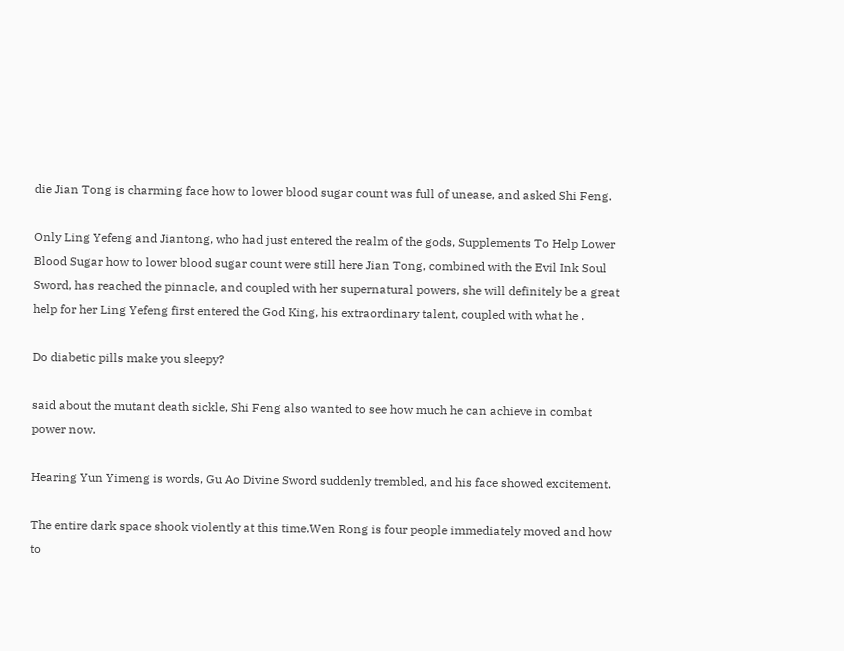die Jian Tong is charming face how to lower blood sugar count was full of unease, and asked Shi Feng.

Only Ling Yefeng and Jiantong, who had just entered the realm of the gods, Supplements To Help Lower Blood Sugar how to lower blood sugar count were still here Jian Tong, combined with the Evil Ink Soul Sword, has reached the pinnacle, and coupled with her supernatural powers, she will definitely be a great help for her Ling Yefeng first entered the God King, his extraordinary talent, coupled with what he .

Do diabetic pills make you sleepy?

said about the mutant death sickle, Shi Feng also wanted to see how much he can achieve in combat power now.

Hearing Yun Yimeng is words, Gu Ao Divine Sword suddenly trembled, and his face showed excitement.

The entire dark space shook violently at this time.Wen Rong is four people immediately moved and how to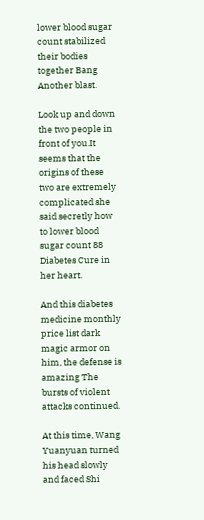lower blood sugar count stabilized their bodies together Bang Another blast.

Look up and down the two people in front of you.It seems that the origins of these two are extremely complicated she said secretly how to lower blood sugar count 88 Diabetes Cure in her heart.

And this diabetes medicine monthly price list dark magic armor on him, the defense is amazing The bursts of violent attacks continued.

At this time, Wang Yuanyuan turned his head slowly and faced Shi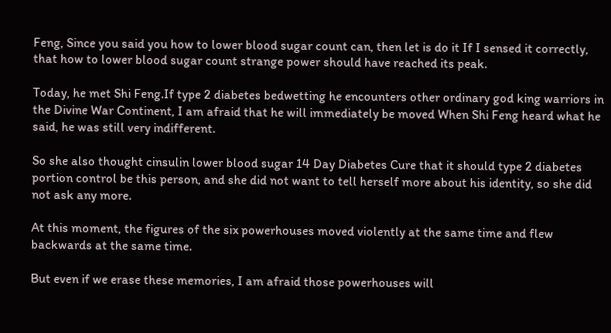Feng, Since you said you how to lower blood sugar count can, then let is do it If I sensed it correctly, that how to lower blood sugar count strange power should have reached its peak.

Today, he met Shi Feng.If type 2 diabetes bedwetting he encounters other ordinary god king warriors in the Divine War Continent, I am afraid that he will immediately be moved When Shi Feng heard what he said, he was still very indifferent.

So she also thought cinsulin lower blood sugar 14 Day Diabetes Cure that it should type 2 diabetes portion control be this person, and she did not want to tell herself more about his identity, so she did not ask any more.

At this moment, the figures of the six powerhouses moved violently at the same time and flew backwards at the same time.

But even if we erase these memories, I am afraid those powerhouses will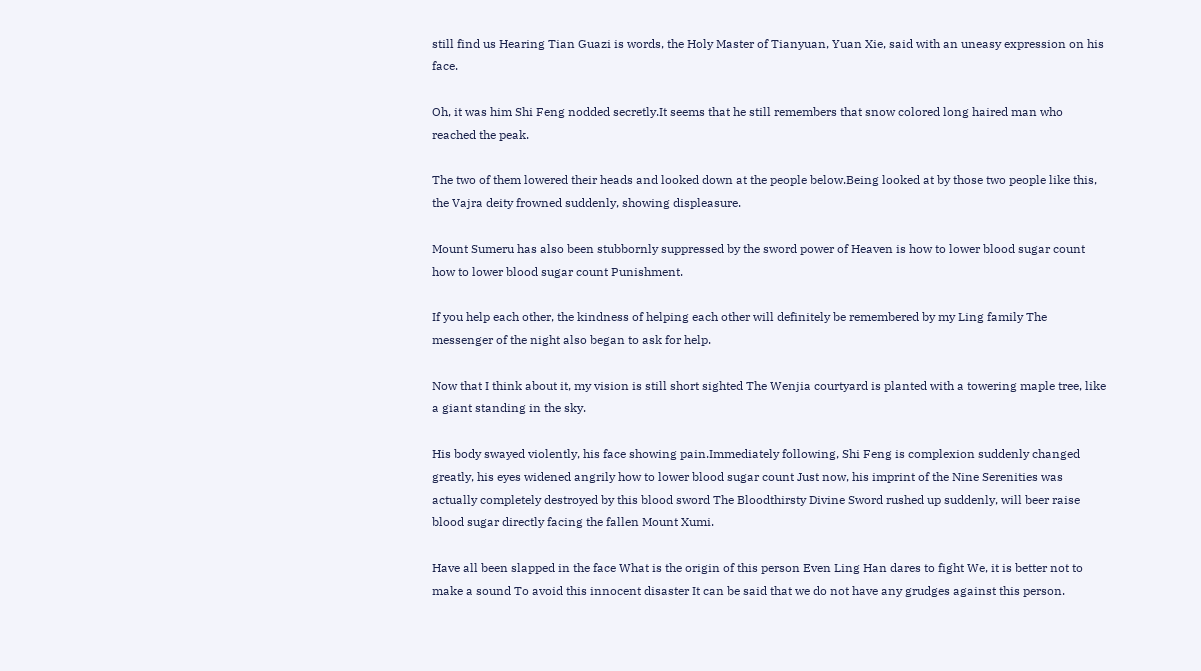still find us Hearing Tian Guazi is words, the Holy Master of Tianyuan, Yuan Xie, said with an uneasy expression on his face.

Oh, it was him Shi Feng nodded secretly.It seems that he still remembers that snow colored long haired man who reached the peak.

The two of them lowered their heads and looked down at the people below.Being looked at by those two people like this, the Vajra deity frowned suddenly, showing displeasure.

Mount Sumeru has also been stubbornly suppressed by the sword power of Heaven is how to lower blood sugar count how to lower blood sugar count Punishment.

If you help each other, the kindness of helping each other will definitely be remembered by my Ling family The messenger of the night also began to ask for help.

Now that I think about it, my vision is still short sighted The Wenjia courtyard is planted with a towering maple tree, like a giant standing in the sky.

His body swayed violently, his face showing pain.Immediately following, Shi Feng is complexion suddenly changed greatly, his eyes widened angrily how to lower blood sugar count Just now, his imprint of the Nine Serenities was actually completely destroyed by this blood sword The Bloodthirsty Divine Sword rushed up suddenly, will beer raise blood sugar directly facing the fallen Mount Xumi.

Have all been slapped in the face What is the origin of this person Even Ling Han dares to fight We, it is better not to make a sound To avoid this innocent disaster It can be said that we do not have any grudges against this person.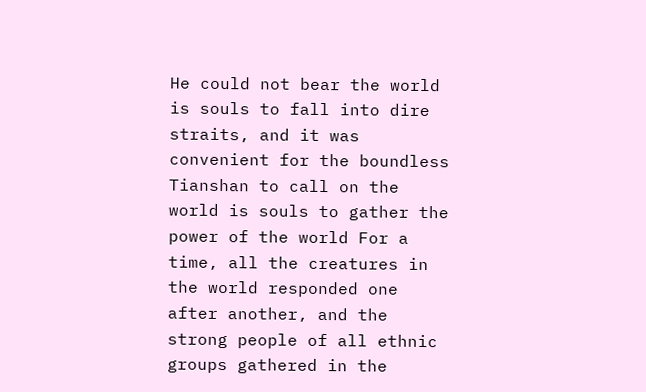He could not bear the world is souls to fall into dire straits, and it was convenient for the boundless Tianshan to call on the world is souls to gather the power of the world For a time, all the creatures in the world responded one after another, and the strong people of all ethnic groups gathered in the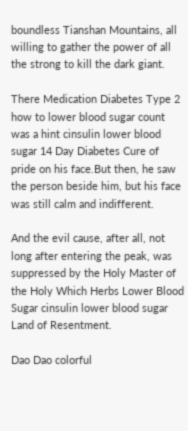boundless Tianshan Mountains, all willing to gather the power of all the strong to kill the dark giant.

There Medication Diabetes Type 2 how to lower blood sugar count was a hint cinsulin lower blood sugar 14 Day Diabetes Cure of pride on his face.But then, he saw the person beside him, but his face was still calm and indifferent.

And the evil cause, after all, not long after entering the peak, was suppressed by the Holy Master of the Holy Which Herbs Lower Blood Sugar cinsulin lower blood sugar Land of Resentment.

Dao Dao colorful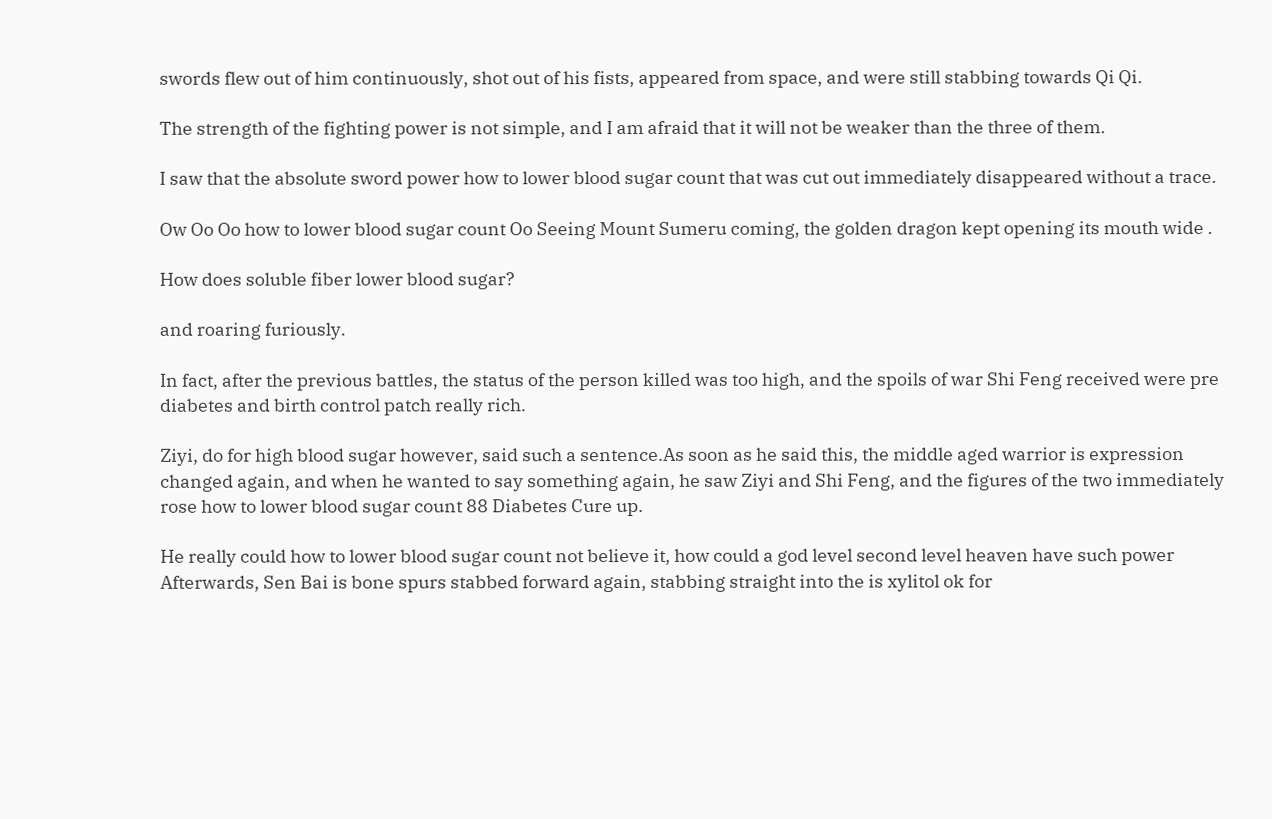swords flew out of him continuously, shot out of his fists, appeared from space, and were still stabbing towards Qi Qi.

The strength of the fighting power is not simple, and I am afraid that it will not be weaker than the three of them.

I saw that the absolute sword power how to lower blood sugar count that was cut out immediately disappeared without a trace.

Ow Oo Oo how to lower blood sugar count Oo Seeing Mount Sumeru coming, the golden dragon kept opening its mouth wide .

How does soluble fiber lower blood sugar?

and roaring furiously.

In fact, after the previous battles, the status of the person killed was too high, and the spoils of war Shi Feng received were pre diabetes and birth control patch really rich.

Ziyi, do for high blood sugar however, said such a sentence.As soon as he said this, the middle aged warrior is expression changed again, and when he wanted to say something again, he saw Ziyi and Shi Feng, and the figures of the two immediately rose how to lower blood sugar count 88 Diabetes Cure up.

He really could how to lower blood sugar count not believe it, how could a god level second level heaven have such power Afterwards, Sen Bai is bone spurs stabbed forward again, stabbing straight into the is xylitol ok for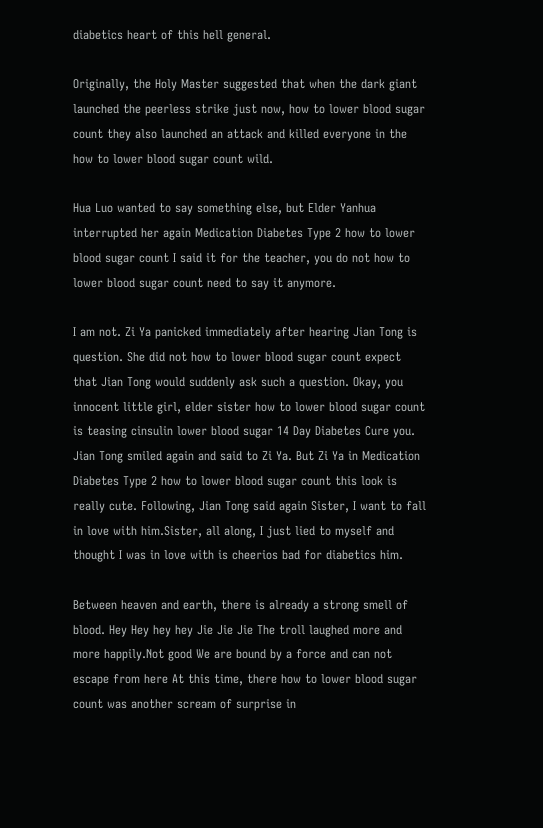diabetics heart of this hell general.

Originally, the Holy Master suggested that when the dark giant launched the peerless strike just now, how to lower blood sugar count they also launched an attack and killed everyone in the how to lower blood sugar count wild.

Hua Luo wanted to say something else, but Elder Yanhua interrupted her again Medication Diabetes Type 2 how to lower blood sugar count I said it for the teacher, you do not how to lower blood sugar count need to say it anymore.

I am not. Zi Ya panicked immediately after hearing Jian Tong is question. She did not how to lower blood sugar count expect that Jian Tong would suddenly ask such a question. Okay, you innocent little girl, elder sister how to lower blood sugar count is teasing cinsulin lower blood sugar 14 Day Diabetes Cure you. Jian Tong smiled again and said to Zi Ya. But Zi Ya in Medication Diabetes Type 2 how to lower blood sugar count this look is really cute. Following, Jian Tong said again Sister, I want to fall in love with him.Sister, all along, I just lied to myself and thought I was in love with is cheerios bad for diabetics him.

Between heaven and earth, there is already a strong smell of blood. Hey Hey hey hey Jie Jie Jie The troll laughed more and more happily.Not good We are bound by a force and can not escape from here At this time, there how to lower blood sugar count was another scream of surprise in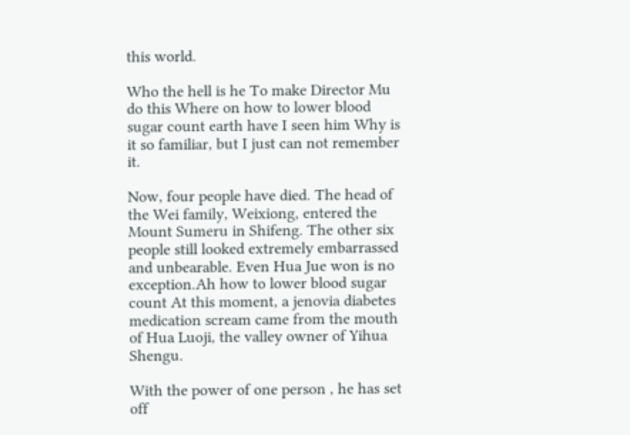this world.

Who the hell is he To make Director Mu do this Where on how to lower blood sugar count earth have I seen him Why is it so familiar, but I just can not remember it.

Now, four people have died. The head of the Wei family, Weixiong, entered the Mount Sumeru in Shifeng. The other six people still looked extremely embarrassed and unbearable. Even Hua Jue won is no exception.Ah how to lower blood sugar count At this moment, a jenovia diabetes medication scream came from the mouth of Hua Luoji, the valley owner of Yihua Shengu.

With the power of one person , he has set off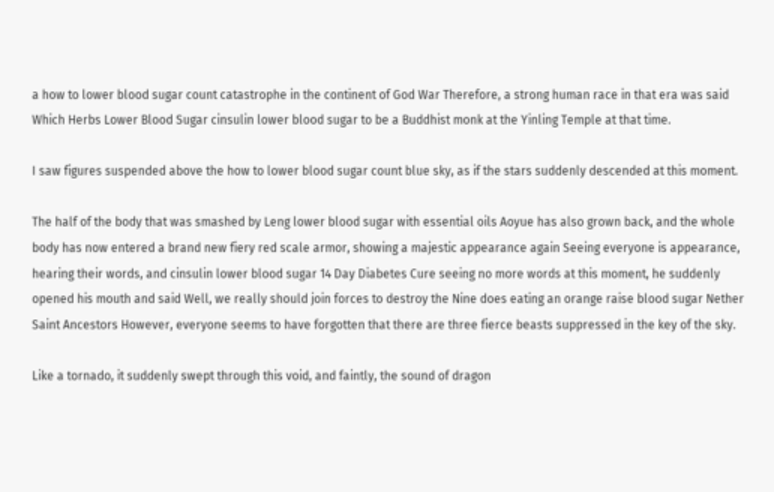a how to lower blood sugar count catastrophe in the continent of God War Therefore, a strong human race in that era was said Which Herbs Lower Blood Sugar cinsulin lower blood sugar to be a Buddhist monk at the Yinling Temple at that time.

I saw figures suspended above the how to lower blood sugar count blue sky, as if the stars suddenly descended at this moment.

The half of the body that was smashed by Leng lower blood sugar with essential oils Aoyue has also grown back, and the whole body has now entered a brand new fiery red scale armor, showing a majestic appearance again Seeing everyone is appearance, hearing their words, and cinsulin lower blood sugar 14 Day Diabetes Cure seeing no more words at this moment, he suddenly opened his mouth and said Well, we really should join forces to destroy the Nine does eating an orange raise blood sugar Nether Saint Ancestors However, everyone seems to have forgotten that there are three fierce beasts suppressed in the key of the sky.

Like a tornado, it suddenly swept through this void, and faintly, the sound of dragon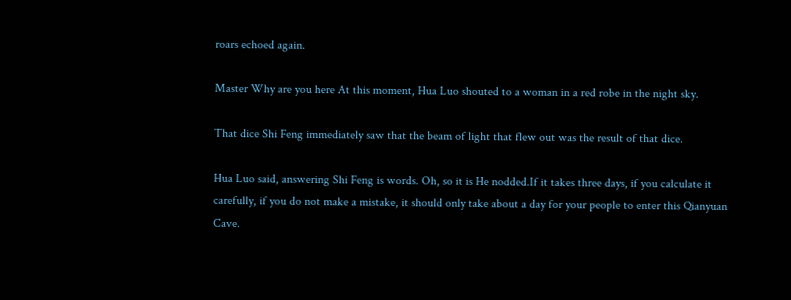roars echoed again.

Master Why are you here At this moment, Hua Luo shouted to a woman in a red robe in the night sky.

That dice Shi Feng immediately saw that the beam of light that flew out was the result of that dice.

Hua Luo said, answering Shi Feng is words. Oh, so it is He nodded.If it takes three days, if you calculate it carefully, if you do not make a mistake, it should only take about a day for your people to enter this Qianyuan Cave.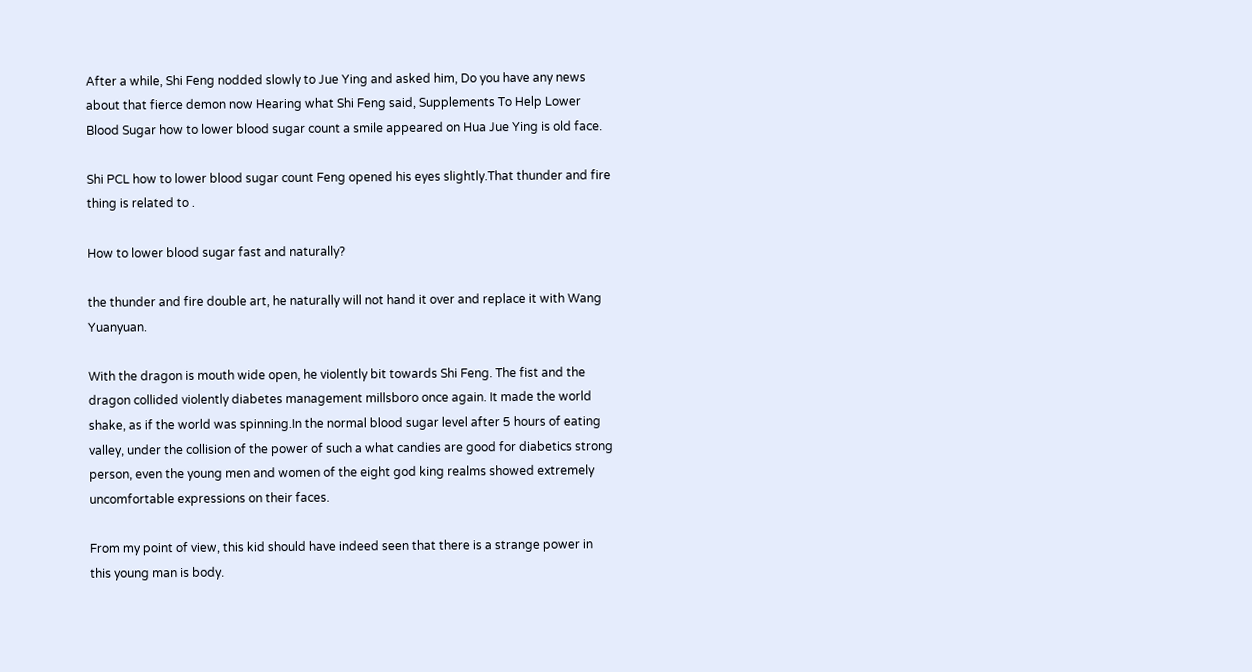After a while, Shi Feng nodded slowly to Jue Ying and asked him, Do you have any news about that fierce demon now Hearing what Shi Feng said, Supplements To Help Lower Blood Sugar how to lower blood sugar count a smile appeared on Hua Jue Ying is old face.

Shi PCL how to lower blood sugar count Feng opened his eyes slightly.That thunder and fire thing is related to .

How to lower blood sugar fast and naturally?

the thunder and fire double art, he naturally will not hand it over and replace it with Wang Yuanyuan.

With the dragon is mouth wide open, he violently bit towards Shi Feng. The fist and the dragon collided violently diabetes management millsboro once again. It made the world shake, as if the world was spinning.In the normal blood sugar level after 5 hours of eating valley, under the collision of the power of such a what candies are good for diabetics strong person, even the young men and women of the eight god king realms showed extremely uncomfortable expressions on their faces.

From my point of view, this kid should have indeed seen that there is a strange power in this young man is body.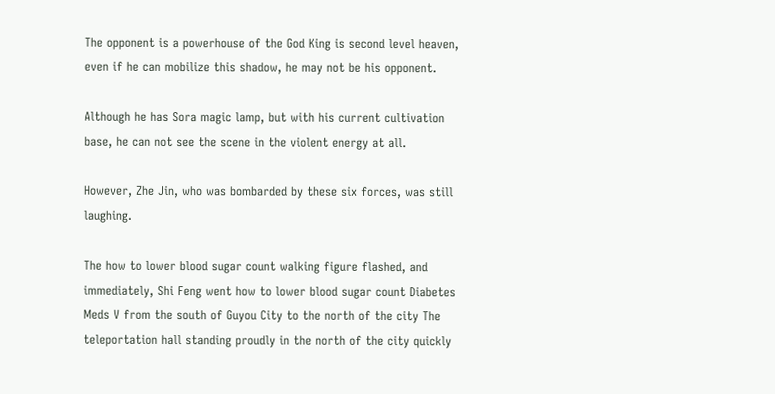The opponent is a powerhouse of the God King is second level heaven, even if he can mobilize this shadow, he may not be his opponent.

Although he has Sora magic lamp, but with his current cultivation base, he can not see the scene in the violent energy at all.

However, Zhe Jin, who was bombarded by these six forces, was still laughing.

The how to lower blood sugar count walking figure flashed, and immediately, Shi Feng went how to lower blood sugar count Diabetes Meds V from the south of Guyou City to the north of the city The teleportation hall standing proudly in the north of the city quickly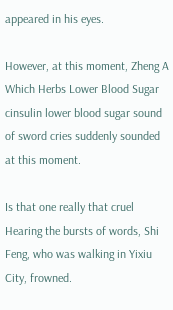appeared in his eyes.

However, at this moment, Zheng A Which Herbs Lower Blood Sugar cinsulin lower blood sugar sound of sword cries suddenly sounded at this moment.

Is that one really that cruel Hearing the bursts of words, Shi Feng, who was walking in Yixiu City, frowned.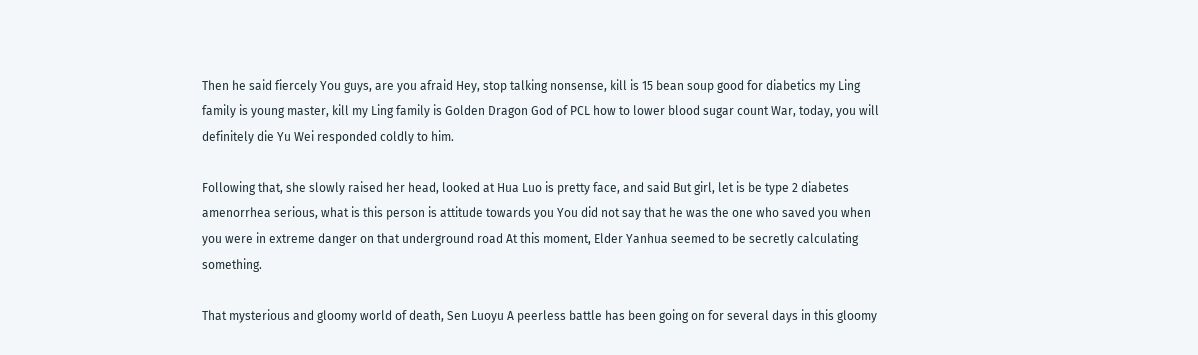Then he said fiercely You guys, are you afraid Hey, stop talking nonsense, kill is 15 bean soup good for diabetics my Ling family is young master, kill my Ling family is Golden Dragon God of PCL how to lower blood sugar count War, today, you will definitely die Yu Wei responded coldly to him.

Following that, she slowly raised her head, looked at Hua Luo is pretty face, and said But girl, let is be type 2 diabetes amenorrhea serious, what is this person is attitude towards you You did not say that he was the one who saved you when you were in extreme danger on that underground road At this moment, Elder Yanhua seemed to be secretly calculating something.

That mysterious and gloomy world of death, Sen Luoyu A peerless battle has been going on for several days in this gloomy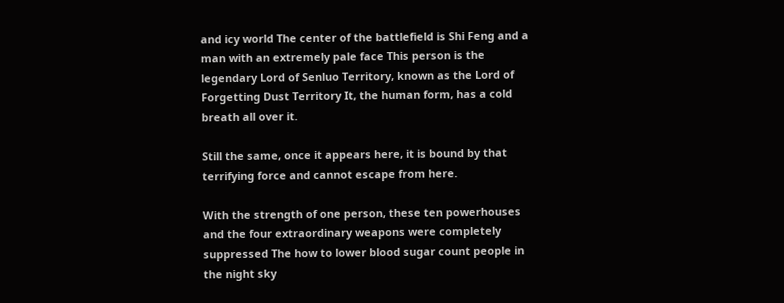and icy world The center of the battlefield is Shi Feng and a man with an extremely pale face This person is the legendary Lord of Senluo Territory, known as the Lord of Forgetting Dust Territory It, the human form, has a cold breath all over it.

Still the same, once it appears here, it is bound by that terrifying force and cannot escape from here.

With the strength of one person, these ten powerhouses and the four extraordinary weapons were completely suppressed The how to lower blood sugar count people in the night sky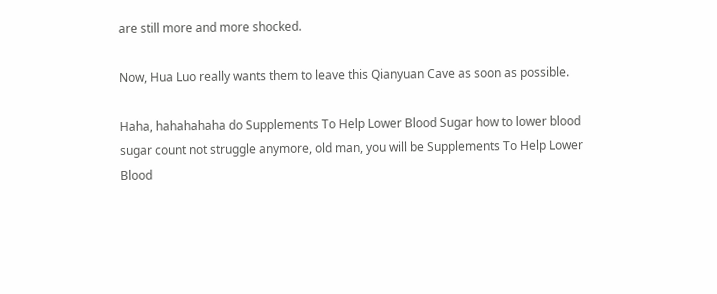are still more and more shocked.

Now, Hua Luo really wants them to leave this Qianyuan Cave as soon as possible.

Haha, hahahahaha do Supplements To Help Lower Blood Sugar how to lower blood sugar count not struggle anymore, old man, you will be Supplements To Help Lower Blood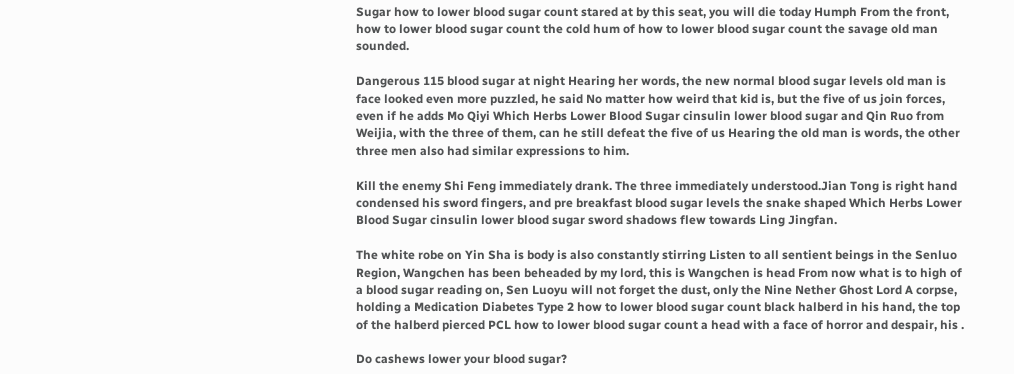Sugar how to lower blood sugar count stared at by this seat, you will die today Humph From the front, how to lower blood sugar count the cold hum of how to lower blood sugar count the savage old man sounded.

Dangerous 115 blood sugar at night Hearing her words, the new normal blood sugar levels old man is face looked even more puzzled, he said No matter how weird that kid is, but the five of us join forces, even if he adds Mo Qiyi Which Herbs Lower Blood Sugar cinsulin lower blood sugar and Qin Ruo from Weijia, with the three of them, can he still defeat the five of us Hearing the old man is words, the other three men also had similar expressions to him.

Kill the enemy Shi Feng immediately drank. The three immediately understood.Jian Tong is right hand condensed his sword fingers, and pre breakfast blood sugar levels the snake shaped Which Herbs Lower Blood Sugar cinsulin lower blood sugar sword shadows flew towards Ling Jingfan.

The white robe on Yin Sha is body is also constantly stirring Listen to all sentient beings in the Senluo Region, Wangchen has been beheaded by my lord, this is Wangchen is head From now what is to high of a blood sugar reading on, Sen Luoyu will not forget the dust, only the Nine Nether Ghost Lord A corpse, holding a Medication Diabetes Type 2 how to lower blood sugar count black halberd in his hand, the top of the halberd pierced PCL how to lower blood sugar count a head with a face of horror and despair, his .

Do cashews lower your blood sugar?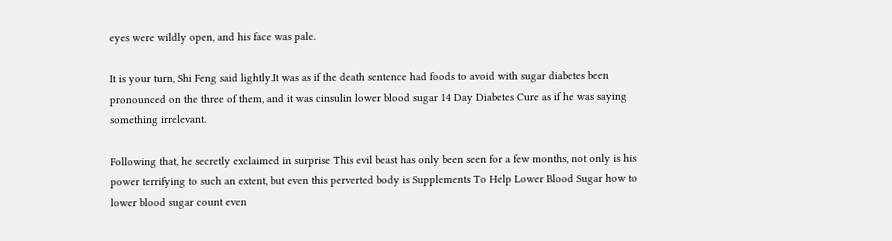eyes were wildly open, and his face was pale.

It is your turn, Shi Feng said lightly.It was as if the death sentence had foods to avoid with sugar diabetes been pronounced on the three of them, and it was cinsulin lower blood sugar 14 Day Diabetes Cure as if he was saying something irrelevant.

Following that, he secretly exclaimed in surprise This evil beast has only been seen for a few months, not only is his power terrifying to such an extent, but even this perverted body is Supplements To Help Lower Blood Sugar how to lower blood sugar count even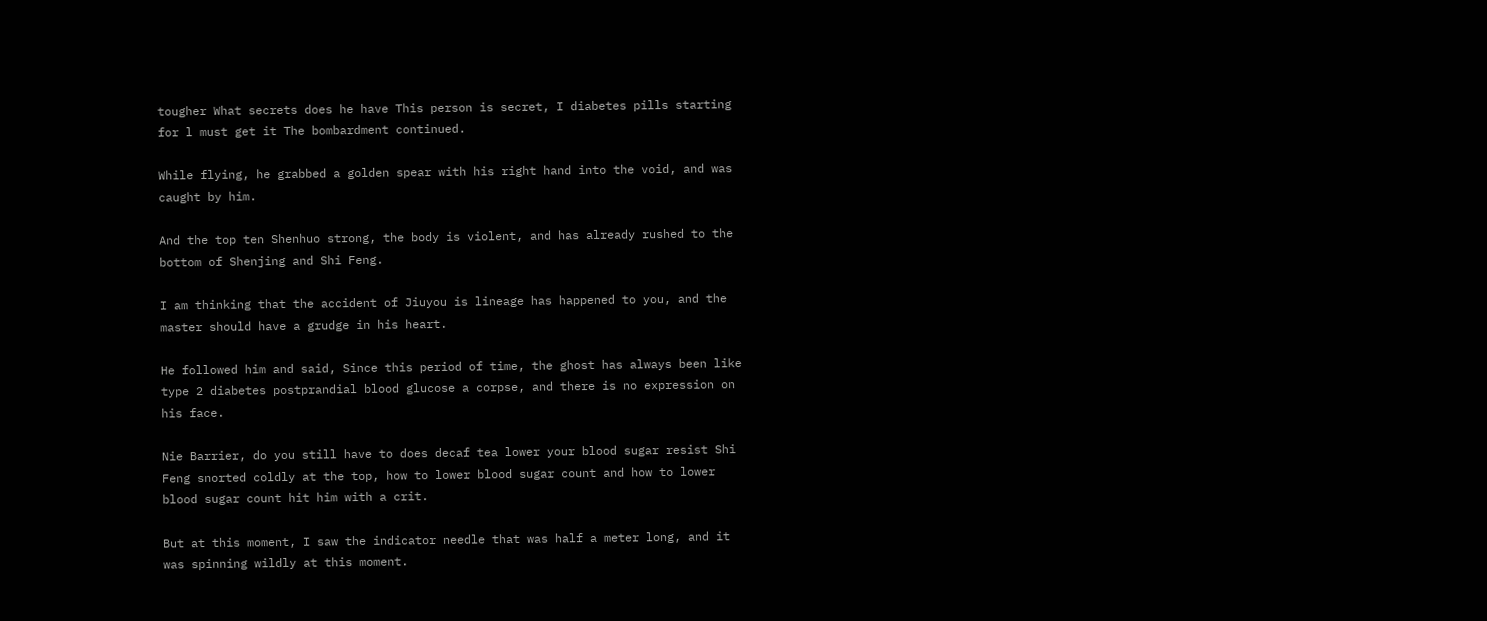tougher What secrets does he have This person is secret, I diabetes pills starting for l must get it The bombardment continued.

While flying, he grabbed a golden spear with his right hand into the void, and was caught by him.

And the top ten Shenhuo strong, the body is violent, and has already rushed to the bottom of Shenjing and Shi Feng.

I am thinking that the accident of Jiuyou is lineage has happened to you, and the master should have a grudge in his heart.

He followed him and said, Since this period of time, the ghost has always been like type 2 diabetes postprandial blood glucose a corpse, and there is no expression on his face.

Nie Barrier, do you still have to does decaf tea lower your blood sugar resist Shi Feng snorted coldly at the top, how to lower blood sugar count and how to lower blood sugar count hit him with a crit.

But at this moment, I saw the indicator needle that was half a meter long, and it was spinning wildly at this moment.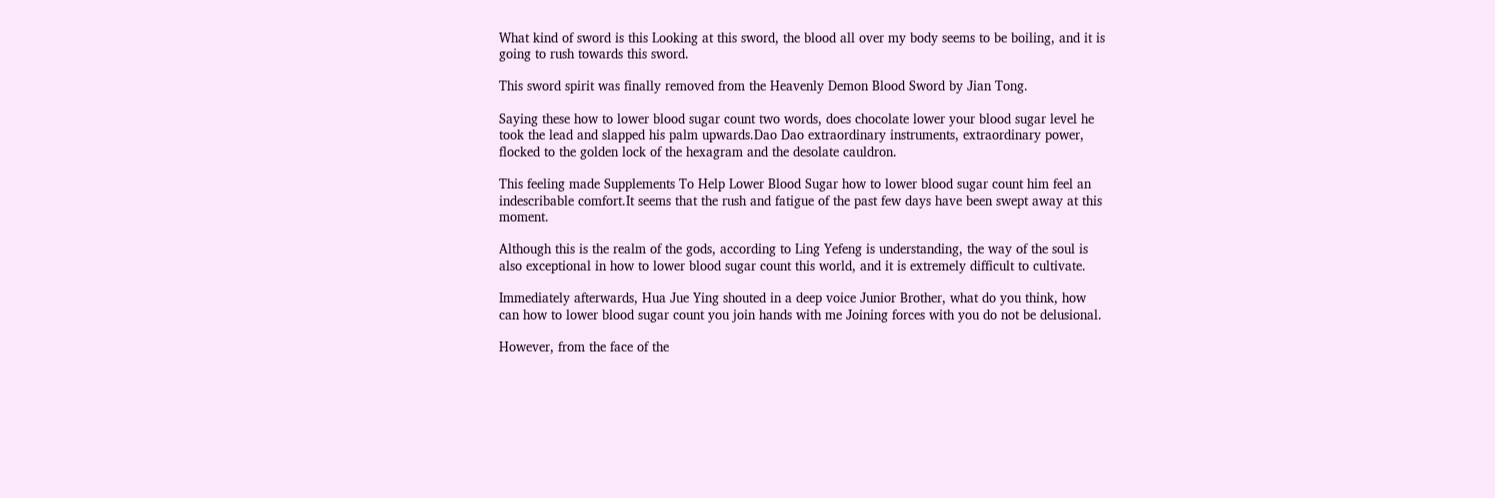What kind of sword is this Looking at this sword, the blood all over my body seems to be boiling, and it is going to rush towards this sword.

This sword spirit was finally removed from the Heavenly Demon Blood Sword by Jian Tong.

Saying these how to lower blood sugar count two words, does chocolate lower your blood sugar level he took the lead and slapped his palm upwards.Dao Dao extraordinary instruments, extraordinary power, flocked to the golden lock of the hexagram and the desolate cauldron.

This feeling made Supplements To Help Lower Blood Sugar how to lower blood sugar count him feel an indescribable comfort.It seems that the rush and fatigue of the past few days have been swept away at this moment.

Although this is the realm of the gods, according to Ling Yefeng is understanding, the way of the soul is also exceptional in how to lower blood sugar count this world, and it is extremely difficult to cultivate.

Immediately afterwards, Hua Jue Ying shouted in a deep voice Junior Brother, what do you think, how can how to lower blood sugar count you join hands with me Joining forces with you do not be delusional.

However, from the face of the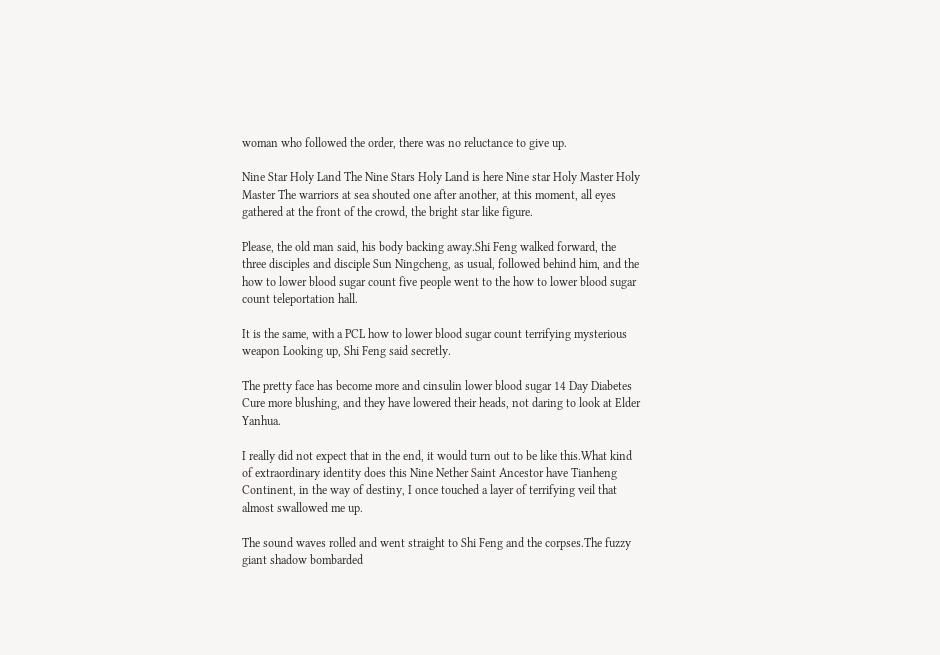woman who followed the order, there was no reluctance to give up.

Nine Star Holy Land The Nine Stars Holy Land is here Nine star Holy Master Holy Master The warriors at sea shouted one after another, at this moment, all eyes gathered at the front of the crowd, the bright star like figure.

Please, the old man said, his body backing away.Shi Feng walked forward, the three disciples and disciple Sun Ningcheng, as usual, followed behind him, and the how to lower blood sugar count five people went to the how to lower blood sugar count teleportation hall.

It is the same, with a PCL how to lower blood sugar count terrifying mysterious weapon Looking up, Shi Feng said secretly.

The pretty face has become more and cinsulin lower blood sugar 14 Day Diabetes Cure more blushing, and they have lowered their heads, not daring to look at Elder Yanhua.

I really did not expect that in the end, it would turn out to be like this.What kind of extraordinary identity does this Nine Nether Saint Ancestor have Tianheng Continent, in the way of destiny, I once touched a layer of terrifying veil that almost swallowed me up.

The sound waves rolled and went straight to Shi Feng and the corpses.The fuzzy giant shadow bombarded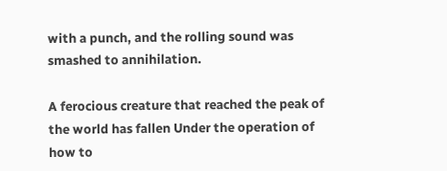with a punch, and the rolling sound was smashed to annihilation.

A ferocious creature that reached the peak of the world has fallen Under the operation of how to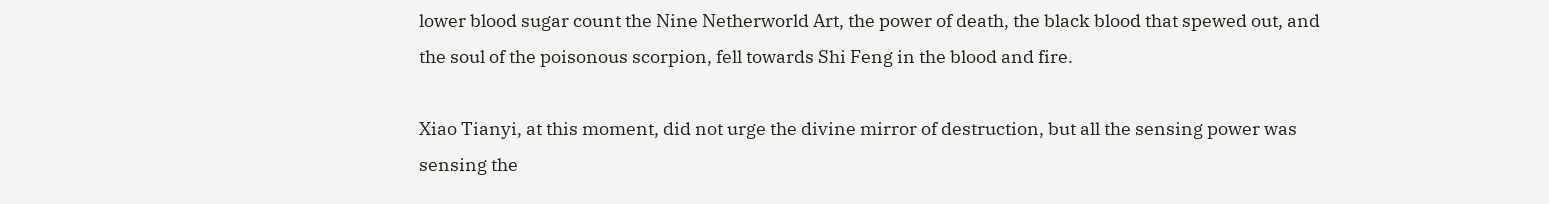lower blood sugar count the Nine Netherworld Art, the power of death, the black blood that spewed out, and the soul of the poisonous scorpion, fell towards Shi Feng in the blood and fire.

Xiao Tianyi, at this moment, did not urge the divine mirror of destruction, but all the sensing power was sensing the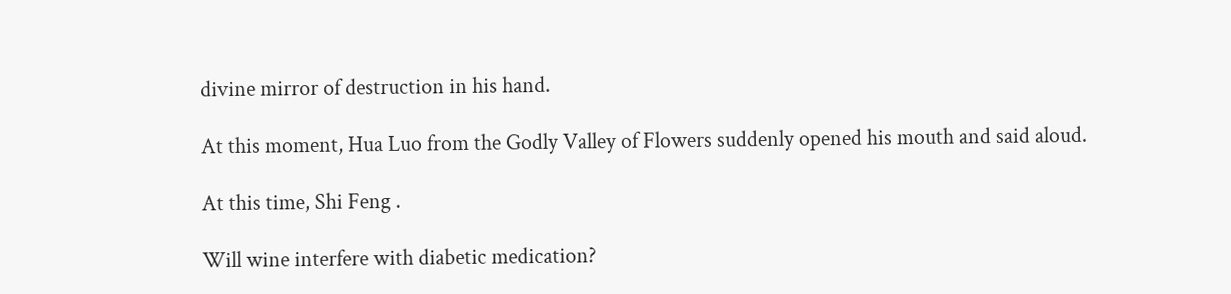divine mirror of destruction in his hand.

At this moment, Hua Luo from the Godly Valley of Flowers suddenly opened his mouth and said aloud.

At this time, Shi Feng .

Will wine interfere with diabetic medication?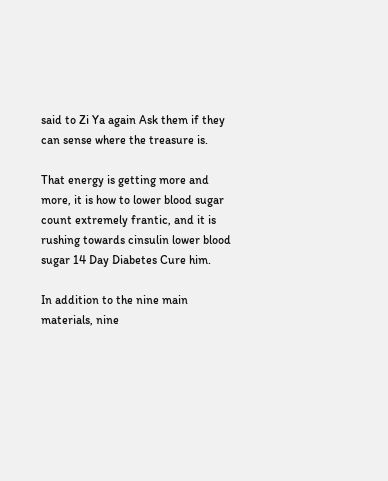said to Zi Ya again Ask them if they can sense where the treasure is.

That energy is getting more and more, it is how to lower blood sugar count extremely frantic, and it is rushing towards cinsulin lower blood sugar 14 Day Diabetes Cure him.

In addition to the nine main materials, nine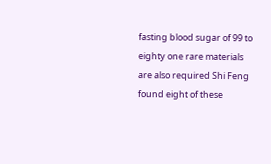fasting blood sugar of 99 to eighty one rare materials are also required Shi Feng found eight of these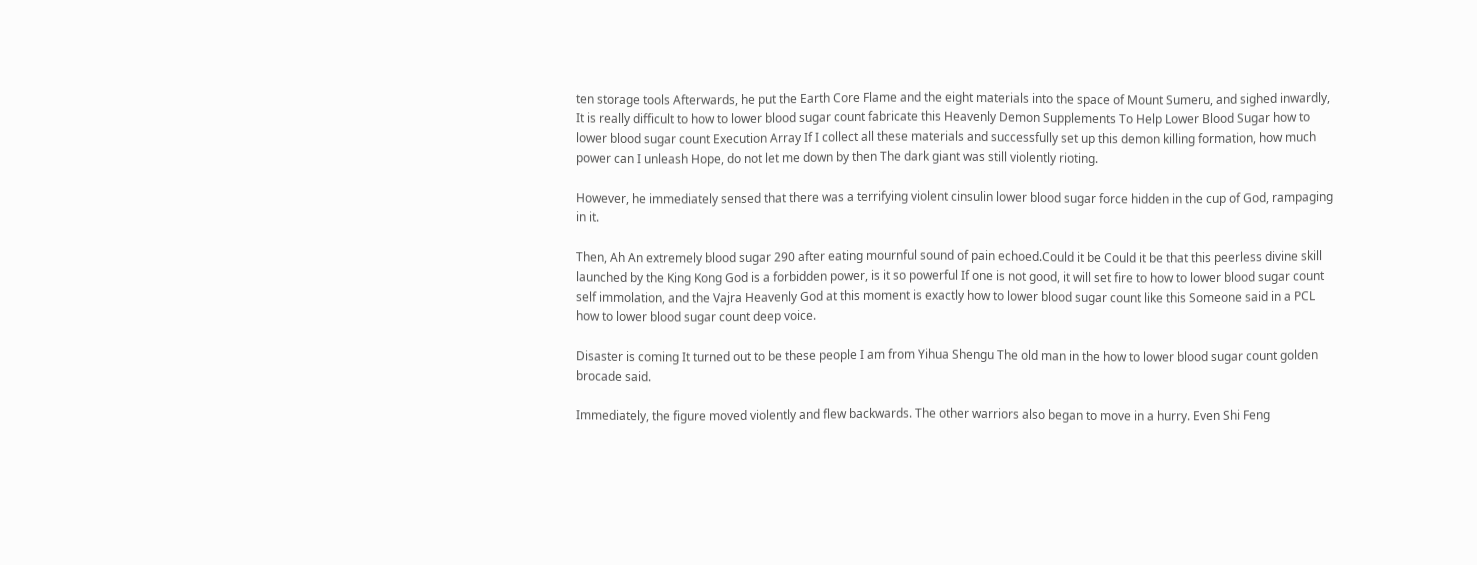ten storage tools Afterwards, he put the Earth Core Flame and the eight materials into the space of Mount Sumeru, and sighed inwardly, It is really difficult to how to lower blood sugar count fabricate this Heavenly Demon Supplements To Help Lower Blood Sugar how to lower blood sugar count Execution Array If I collect all these materials and successfully set up this demon killing formation, how much power can I unleash Hope, do not let me down by then The dark giant was still violently rioting.

However, he immediately sensed that there was a terrifying violent cinsulin lower blood sugar force hidden in the cup of God, rampaging in it.

Then, Ah An extremely blood sugar 290 after eating mournful sound of pain echoed.Could it be Could it be that this peerless divine skill launched by the King Kong God is a forbidden power, is it so powerful If one is not good, it will set fire to how to lower blood sugar count self immolation, and the Vajra Heavenly God at this moment is exactly how to lower blood sugar count like this Someone said in a PCL how to lower blood sugar count deep voice.

Disaster is coming It turned out to be these people I am from Yihua Shengu The old man in the how to lower blood sugar count golden brocade said.

Immediately, the figure moved violently and flew backwards. The other warriors also began to move in a hurry. Even Shi Feng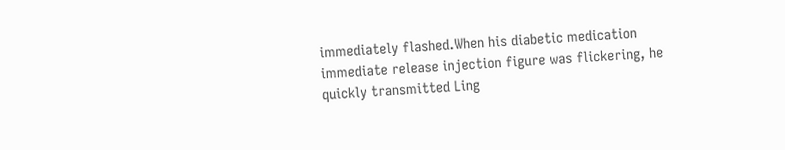immediately flashed.When his diabetic medication immediate release injection figure was flickering, he quickly transmitted Ling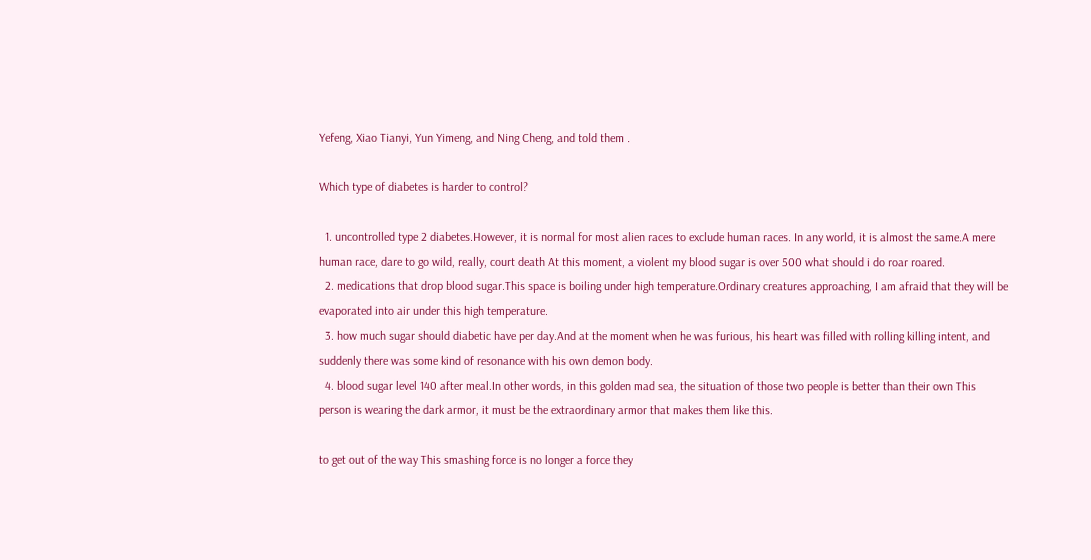Yefeng, Xiao Tianyi, Yun Yimeng, and Ning Cheng, and told them .

Which type of diabetes is harder to control?

  1. uncontrolled type 2 diabetes.However, it is normal for most alien races to exclude human races. In any world, it is almost the same.A mere human race, dare to go wild, really, court death At this moment, a violent my blood sugar is over 500 what should i do roar roared.
  2. medications that drop blood sugar.This space is boiling under high temperature.Ordinary creatures approaching, I am afraid that they will be evaporated into air under this high temperature.
  3. how much sugar should diabetic have per day.And at the moment when he was furious, his heart was filled with rolling killing intent, and suddenly there was some kind of resonance with his own demon body.
  4. blood sugar level 140 after meal.In other words, in this golden mad sea, the situation of those two people is better than their own This person is wearing the dark armor, it must be the extraordinary armor that makes them like this.

to get out of the way This smashing force is no longer a force they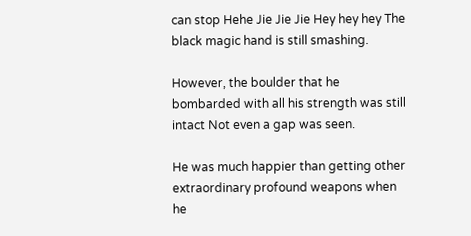can stop Hehe Jie Jie Jie Hey hey hey The black magic hand is still smashing.

However, the boulder that he bombarded with all his strength was still intact Not even a gap was seen.

He was much happier than getting other extraordinary profound weapons when he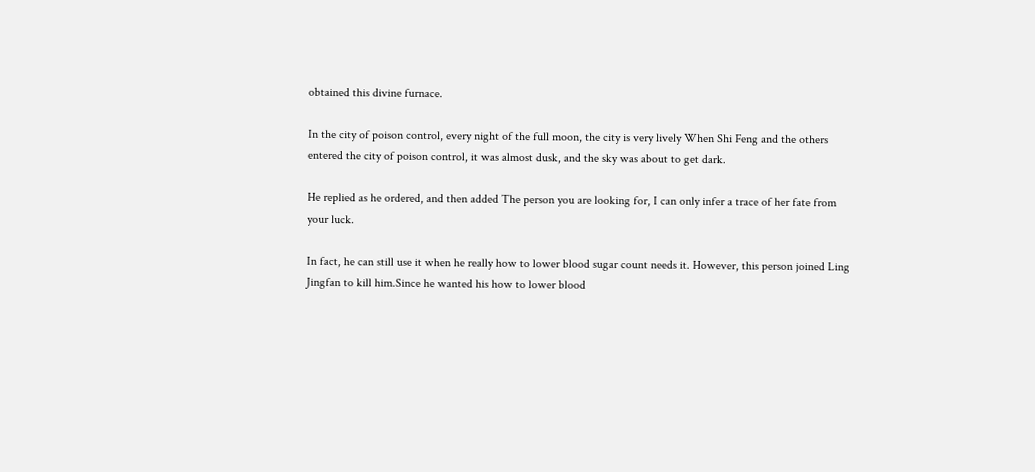obtained this divine furnace.

In the city of poison control, every night of the full moon, the city is very lively When Shi Feng and the others entered the city of poison control, it was almost dusk, and the sky was about to get dark.

He replied as he ordered, and then added The person you are looking for, I can only infer a trace of her fate from your luck.

In fact, he can still use it when he really how to lower blood sugar count needs it. However, this person joined Ling Jingfan to kill him.Since he wanted his how to lower blood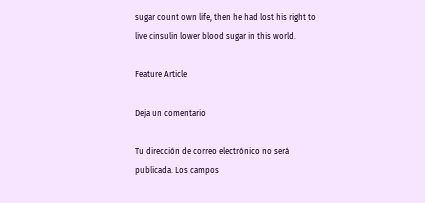sugar count own life, then he had lost his right to live cinsulin lower blood sugar in this world.

Feature Article

Deja un comentario

Tu dirección de correo electrónico no será publicada. Los campos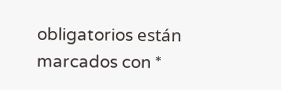obligatorios están marcados con *